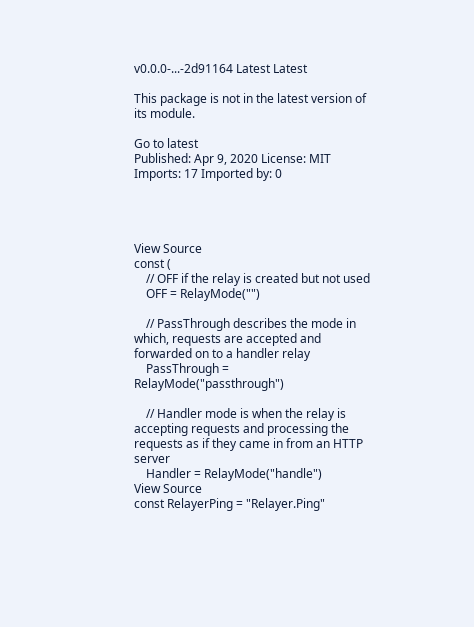v0.0.0-...-2d91164 Latest Latest

This package is not in the latest version of its module.

Go to latest
Published: Apr 9, 2020 License: MIT Imports: 17 Imported by: 0




View Source
const (
    // OFF if the relay is created but not used
    OFF = RelayMode("")

    // PassThrough describes the mode in which, requests are accepted and forwarded on to a handler relay
    PassThrough = RelayMode("passthrough")

    // Handler mode is when the relay is accepting requests and processing the requests as if they came in from an HTTP server
    Handler = RelayMode("handle")
View Source
const RelayerPing = "Relayer.Ping"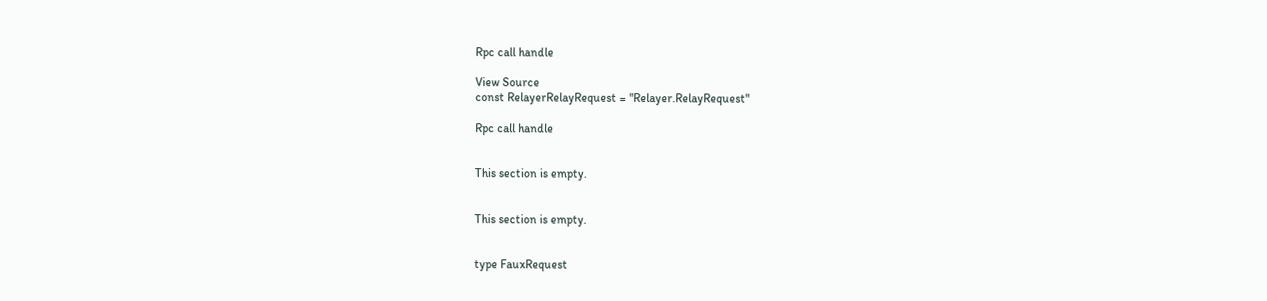Rpc call handle

View Source
const RelayerRelayRequest = "Relayer.RelayRequest"

Rpc call handle


This section is empty.


This section is empty.


type FauxRequest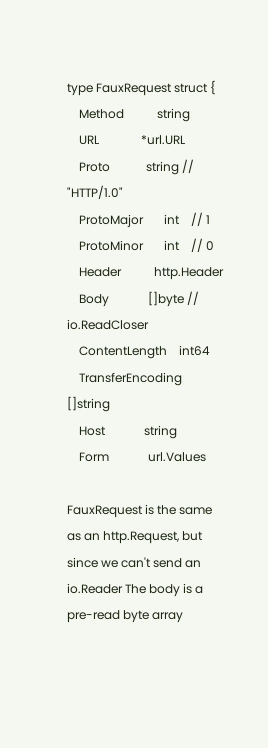type FauxRequest struct {
    Method           string
    URL              *url.URL
    Proto            string // "HTTP/1.0"
    ProtoMajor       int    // 1
    ProtoMinor       int    // 0
    Header           http.Header
    Body             []byte // io.ReadCloser
    ContentLength    int64
    TransferEncoding []string
    Host             string
    Form             url.Values

FauxRequest is the same as an http.Request, but since we can't send an io.Reader The body is a pre-read byte array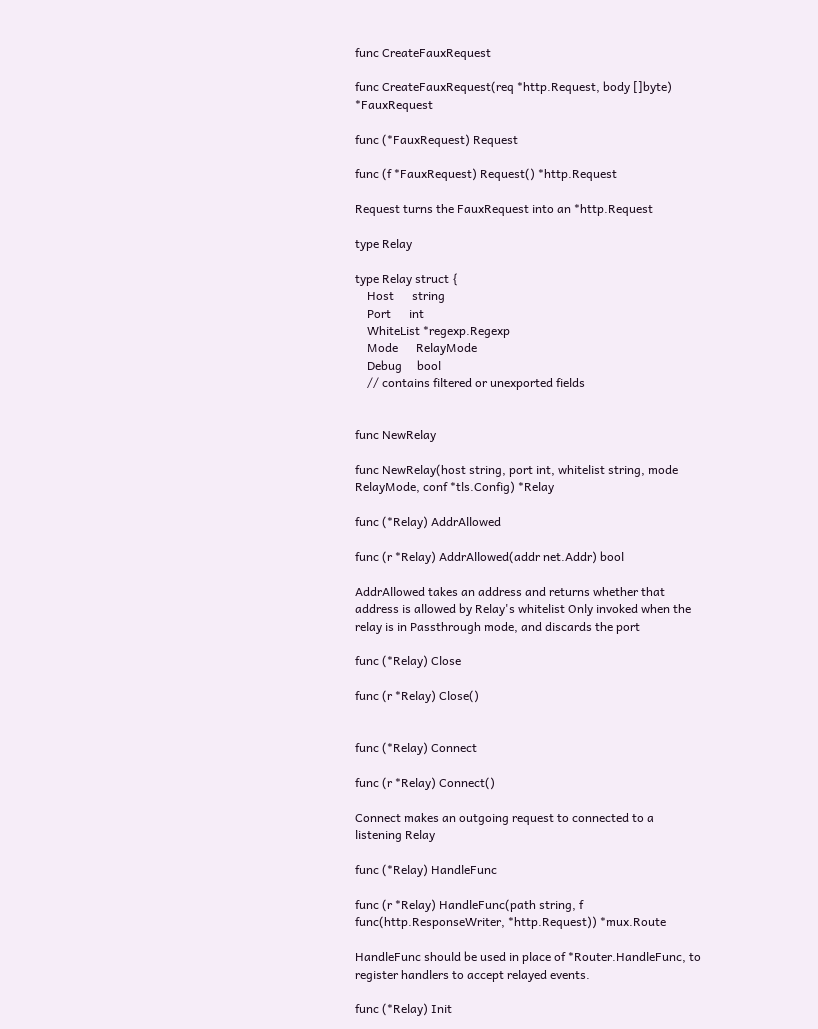func CreateFauxRequest

func CreateFauxRequest(req *http.Request, body []byte) *FauxRequest

func (*FauxRequest) Request

func (f *FauxRequest) Request() *http.Request

Request turns the FauxRequest into an *http.Request

type Relay

type Relay struct {
    Host      string
    Port      int
    WhiteList *regexp.Regexp
    Mode      RelayMode
    Debug     bool
    // contains filtered or unexported fields


func NewRelay

func NewRelay(host string, port int, whitelist string, mode RelayMode, conf *tls.Config) *Relay

func (*Relay) AddrAllowed

func (r *Relay) AddrAllowed(addr net.Addr) bool

AddrAllowed takes an address and returns whether that address is allowed by Relay's whitelist Only invoked when the relay is in Passthrough mode, and discards the port

func (*Relay) Close

func (r *Relay) Close()


func (*Relay) Connect

func (r *Relay) Connect()

Connect makes an outgoing request to connected to a listening Relay

func (*Relay) HandleFunc

func (r *Relay) HandleFunc(path string, f func(http.ResponseWriter, *http.Request)) *mux.Route

HandleFunc should be used in place of *Router.HandleFunc, to register handlers to accept relayed events.

func (*Relay) Init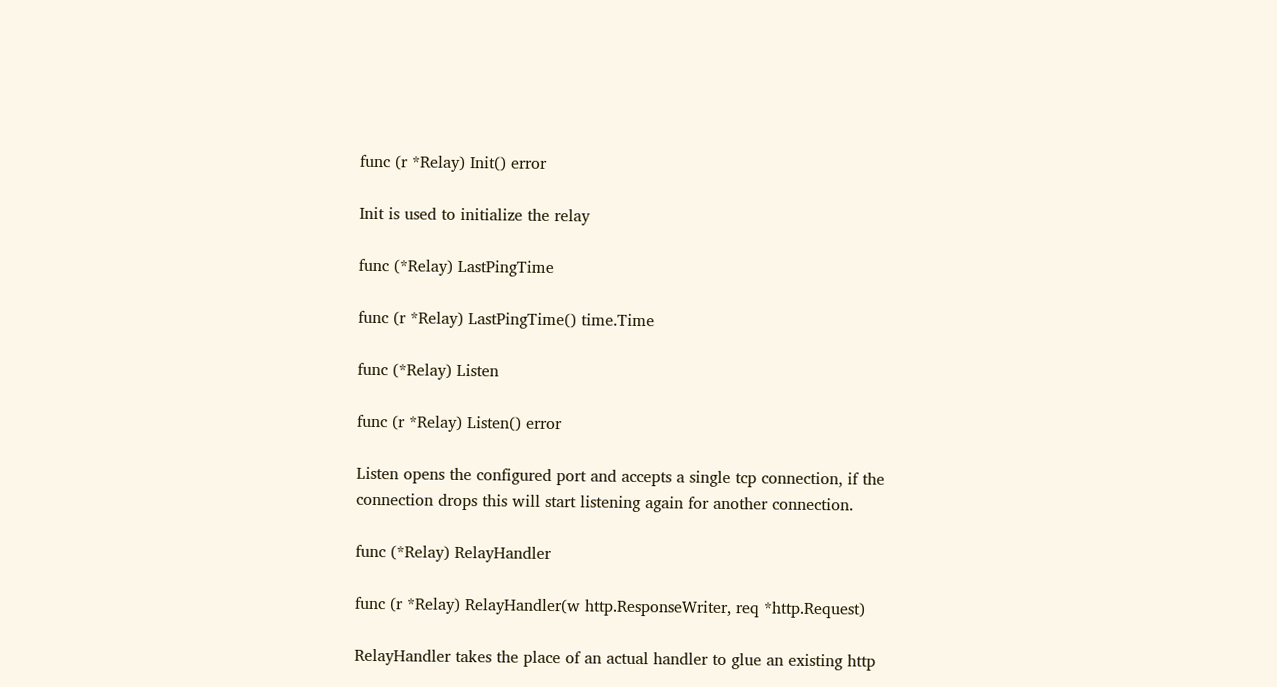func (r *Relay) Init() error

Init is used to initialize the relay

func (*Relay) LastPingTime

func (r *Relay) LastPingTime() time.Time

func (*Relay) Listen

func (r *Relay) Listen() error

Listen opens the configured port and accepts a single tcp connection, if the connection drops this will start listening again for another connection.

func (*Relay) RelayHandler

func (r *Relay) RelayHandler(w http.ResponseWriter, req *http.Request)

RelayHandler takes the place of an actual handler to glue an existing http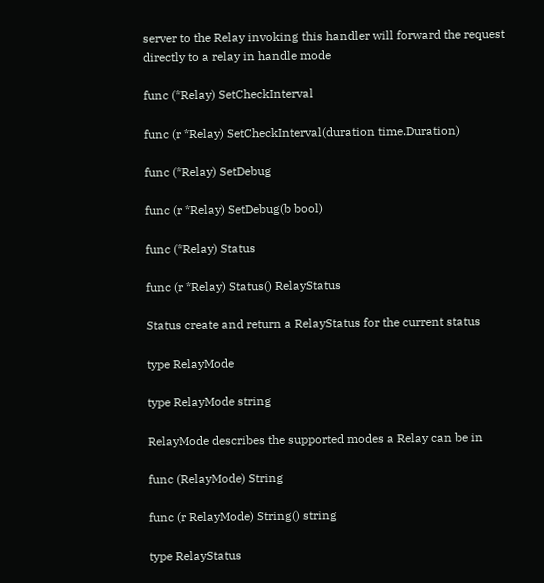server to the Relay invoking this handler will forward the request directly to a relay in handle mode

func (*Relay) SetCheckInterval

func (r *Relay) SetCheckInterval(duration time.Duration)

func (*Relay) SetDebug

func (r *Relay) SetDebug(b bool)

func (*Relay) Status

func (r *Relay) Status() RelayStatus

Status create and return a RelayStatus for the current status

type RelayMode

type RelayMode string

RelayMode describes the supported modes a Relay can be in

func (RelayMode) String

func (r RelayMode) String() string

type RelayStatus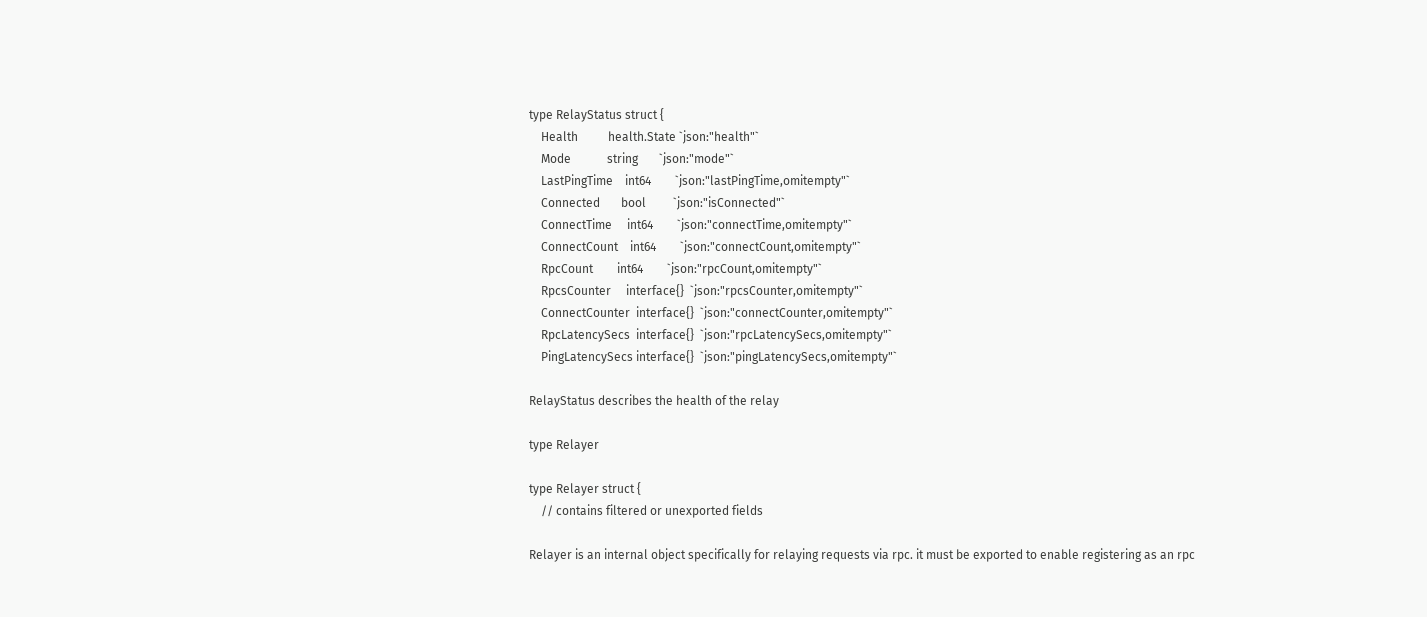type RelayStatus struct {
    Health          health.State `json:"health"`
    Mode            string       `json:"mode"`
    LastPingTime    int64        `json:"lastPingTime,omitempty"`
    Connected       bool         `json:"isConnected"`
    ConnectTime     int64        `json:"connectTime,omitempty"`
    ConnectCount    int64        `json:"connectCount,omitempty"`
    RpcCount        int64        `json:"rpcCount,omitempty"`
    RpcsCounter     interface{}  `json:"rpcsCounter,omitempty"`
    ConnectCounter  interface{}  `json:"connectCounter,omitempty"`
    RpcLatencySecs  interface{}  `json:"rpcLatencySecs,omitempty"`
    PingLatencySecs interface{}  `json:"pingLatencySecs,omitempty"`

RelayStatus describes the health of the relay

type Relayer

type Relayer struct {
    // contains filtered or unexported fields

Relayer is an internal object specifically for relaying requests via rpc. it must be exported to enable registering as an rpc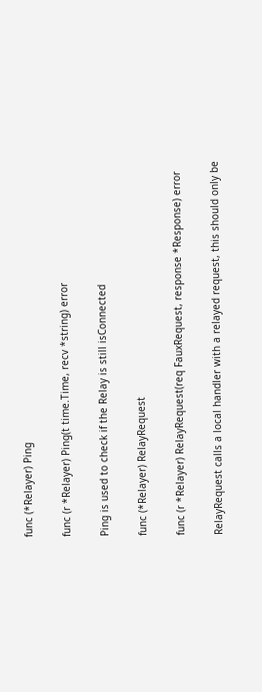func (*Relayer) Ping

func (r *Relayer) Ping(t time.Time, recv *string) error

Ping is used to check if the Relay is still isConnected

func (*Relayer) RelayRequest

func (r *Relayer) RelayRequest(req FauxRequest, response *Response) error

RelayRequest calls a local handler with a relayed request, this should only be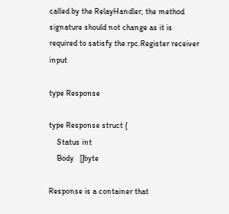called by the RelayHandler, the method signature should not change as it is required to satisfy the rpc.Register receiver input

type Response

type Response struct {
    Status int
    Body   []byte

Response is a container that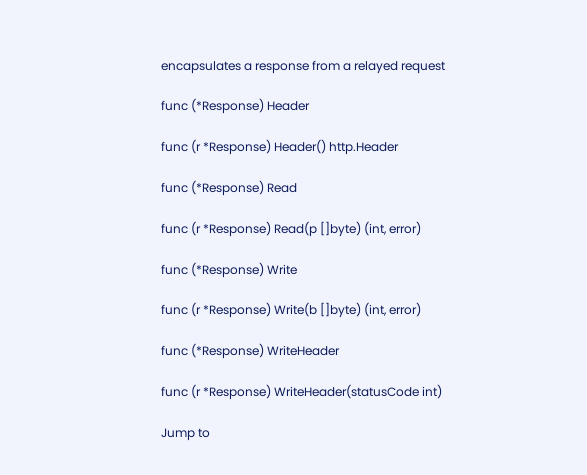encapsulates a response from a relayed request

func (*Response) Header

func (r *Response) Header() http.Header

func (*Response) Read

func (r *Response) Read(p []byte) (int, error)

func (*Response) Write

func (r *Response) Write(b []byte) (int, error)

func (*Response) WriteHeader

func (r *Response) WriteHeader(statusCode int)

Jump to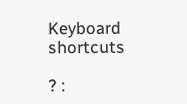Keyboard shortcuts

? :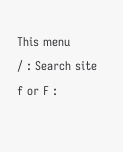This menu
/ : Search site
f or F :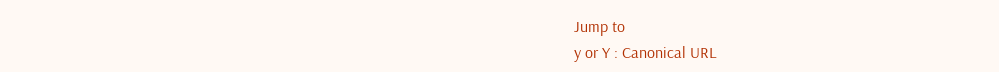Jump to
y or Y : Canonical URL